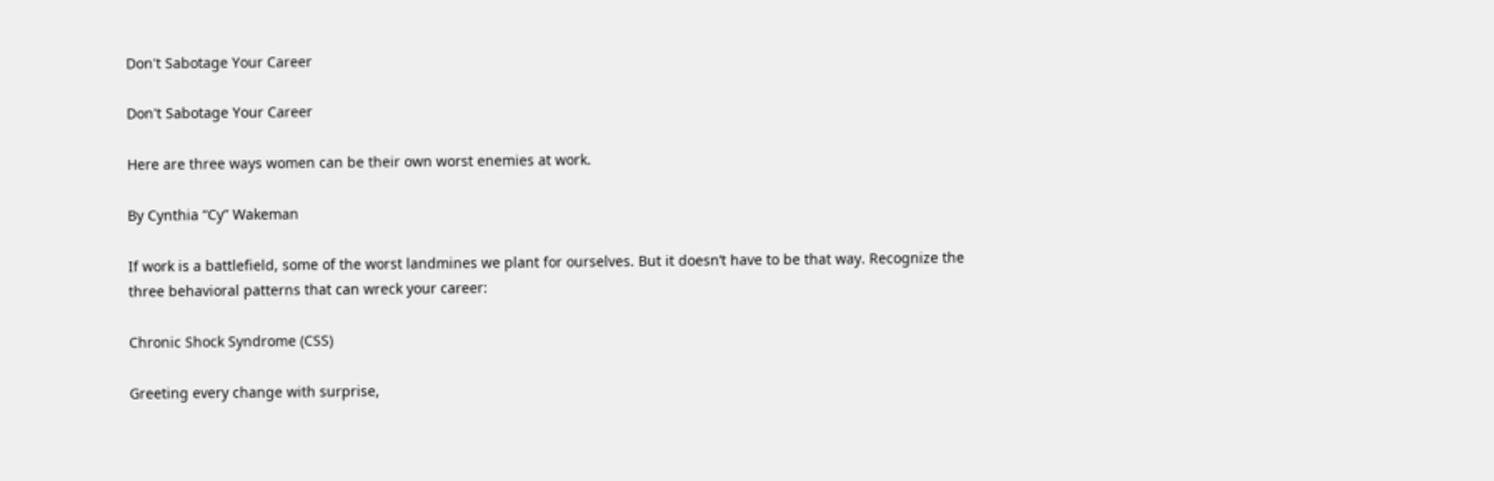Don't Sabotage Your Career

Don't Sabotage Your Career

Here are three ways women can be their own worst enemies at work.

By Cynthia “Cy” Wakeman

If work is a battlefield, some of the worst landmines we plant for ourselves. But it doesn’t have to be that way. Recognize the three behavioral patterns that can wreck your career:

Chronic Shock Syndrome (CSS)

Greeting every change with surprise,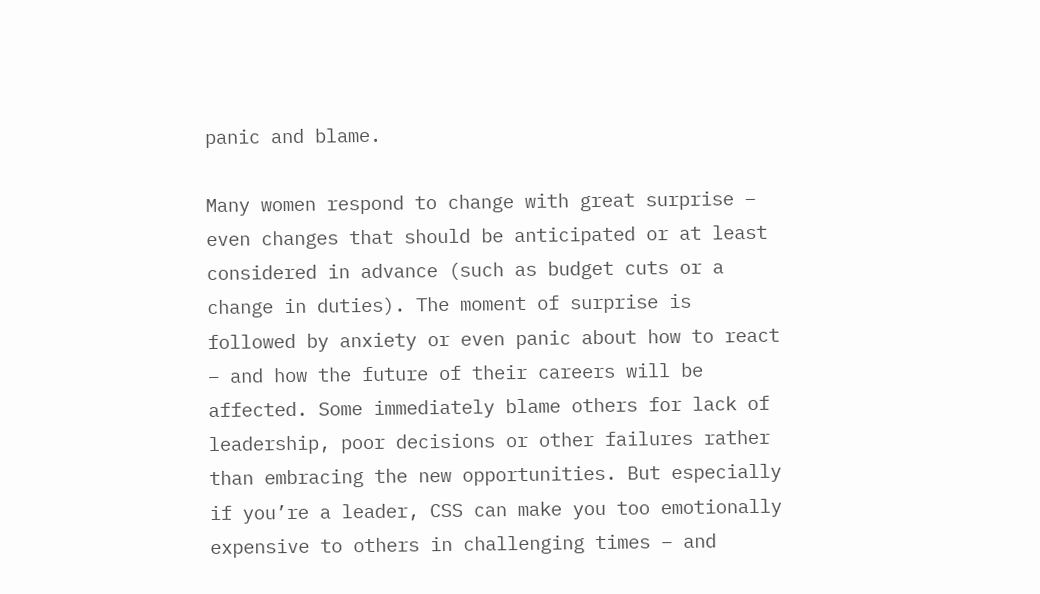panic and blame.

Many women respond to change with great surprise – even changes that should be anticipated or at least considered in advance (such as budget cuts or a change in duties). The moment of surprise is followed by anxiety or even panic about how to react – and how the future of their careers will be affected. Some immediately blame others for lack of leadership, poor decisions or other failures rather than embracing the new opportunities. But especially if you’re a leader, CSS can make you too emotionally expensive to others in challenging times – and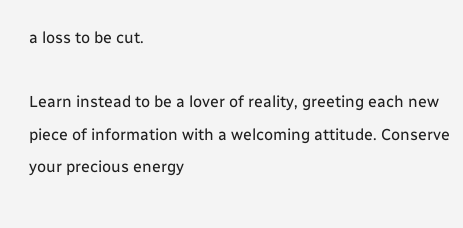a loss to be cut.

Learn instead to be a lover of reality, greeting each new piece of information with a welcoming attitude. Conserve your precious energy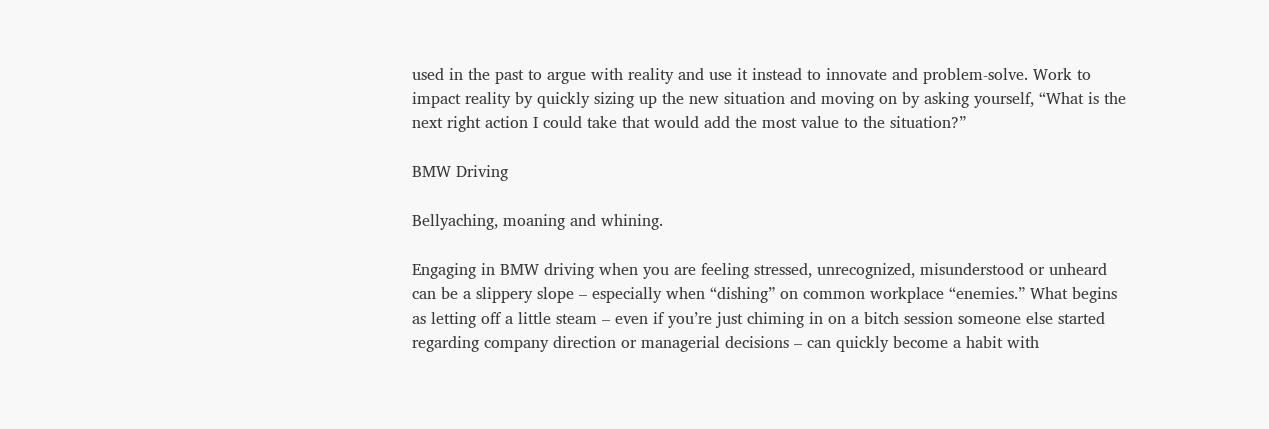used in the past to argue with reality and use it instead to innovate and problem-solve. Work to impact reality by quickly sizing up the new situation and moving on by asking yourself, “What is the next right action I could take that would add the most value to the situation?”

BMW Driving

Bellyaching, moaning and whining.

Engaging in BMW driving when you are feeling stressed, unrecognized, misunderstood or unheard can be a slippery slope – especially when “dishing” on common workplace “enemies.” What begins as letting off a little steam – even if you’re just chiming in on a bitch session someone else started regarding company direction or managerial decisions – can quickly become a habit with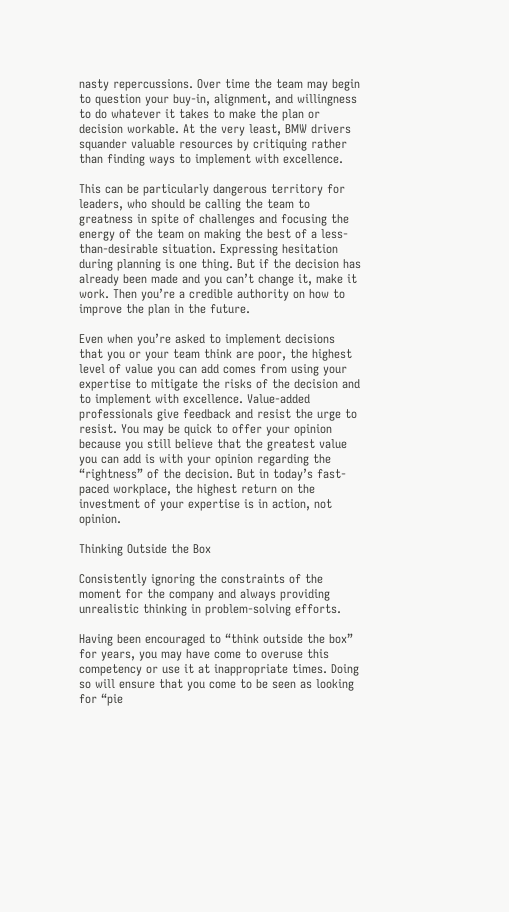nasty repercussions. Over time the team may begin to question your buy-in, alignment, and willingness to do whatever it takes to make the plan or decision workable. At the very least, BMW drivers squander valuable resources by critiquing rather than finding ways to implement with excellence.

This can be particularly dangerous territory for leaders, who should be calling the team to greatness in spite of challenges and focusing the energy of the team on making the best of a less-than-desirable situation. Expressing hesitation during planning is one thing. But if the decision has already been made and you can’t change it, make it work. Then you’re a credible authority on how to improve the plan in the future.

Even when you’re asked to implement decisions that you or your team think are poor, the highest level of value you can add comes from using your expertise to mitigate the risks of the decision and to implement with excellence. Value-added professionals give feedback and resist the urge to resist. You may be quick to offer your opinion because you still believe that the greatest value you can add is with your opinion regarding the “rightness” of the decision. But in today’s fast-paced workplace, the highest return on the investment of your expertise is in action, not opinion.

Thinking Outside the Box

Consistently ignoring the constraints of the moment for the company and always providing unrealistic thinking in problem-solving efforts.

Having been encouraged to “think outside the box” for years, you may have come to overuse this competency or use it at inappropriate times. Doing so will ensure that you come to be seen as looking for “pie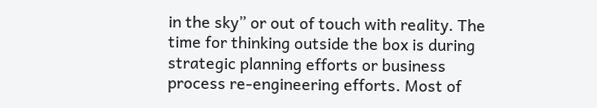in the sky” or out of touch with reality. The time for thinking outside the box is during strategic planning efforts or business process re-engineering efforts. Most of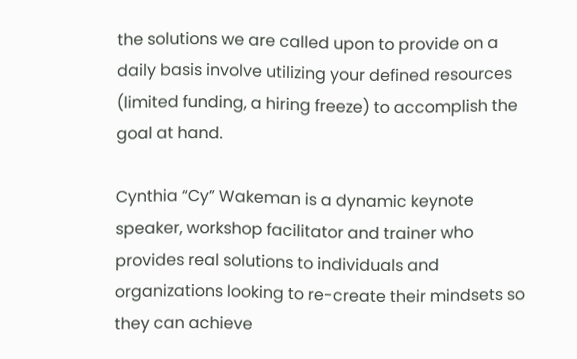the solutions we are called upon to provide on a daily basis involve utilizing your defined resources (limited funding, a hiring freeze) to accomplish the goal at hand.

Cynthia “Cy” Wakeman is a dynamic keynote speaker, workshop facilitator and trainer who provides real solutions to individuals and organizations looking to re-create their mindsets so they can achieve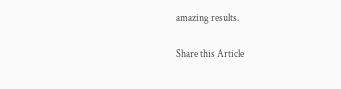amazing results.

Share this Article